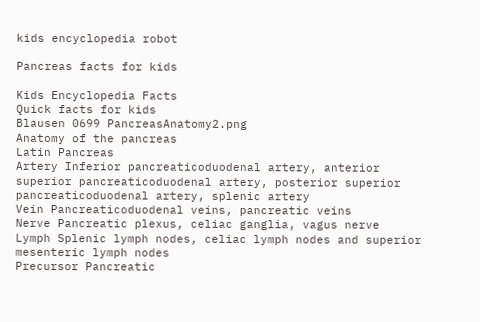kids encyclopedia robot

Pancreas facts for kids

Kids Encyclopedia Facts
Quick facts for kids
Blausen 0699 PancreasAnatomy2.png
Anatomy of the pancreas
Latin Pancreas
Artery Inferior pancreaticoduodenal artery, anterior superior pancreaticoduodenal artery, posterior superior pancreaticoduodenal artery, splenic artery
Vein Pancreaticoduodenal veins, pancreatic veins
Nerve Pancreatic plexus, celiac ganglia, vagus nerve
Lymph Splenic lymph nodes, celiac lymph nodes and superior mesenteric lymph nodes
Precursor Pancreatic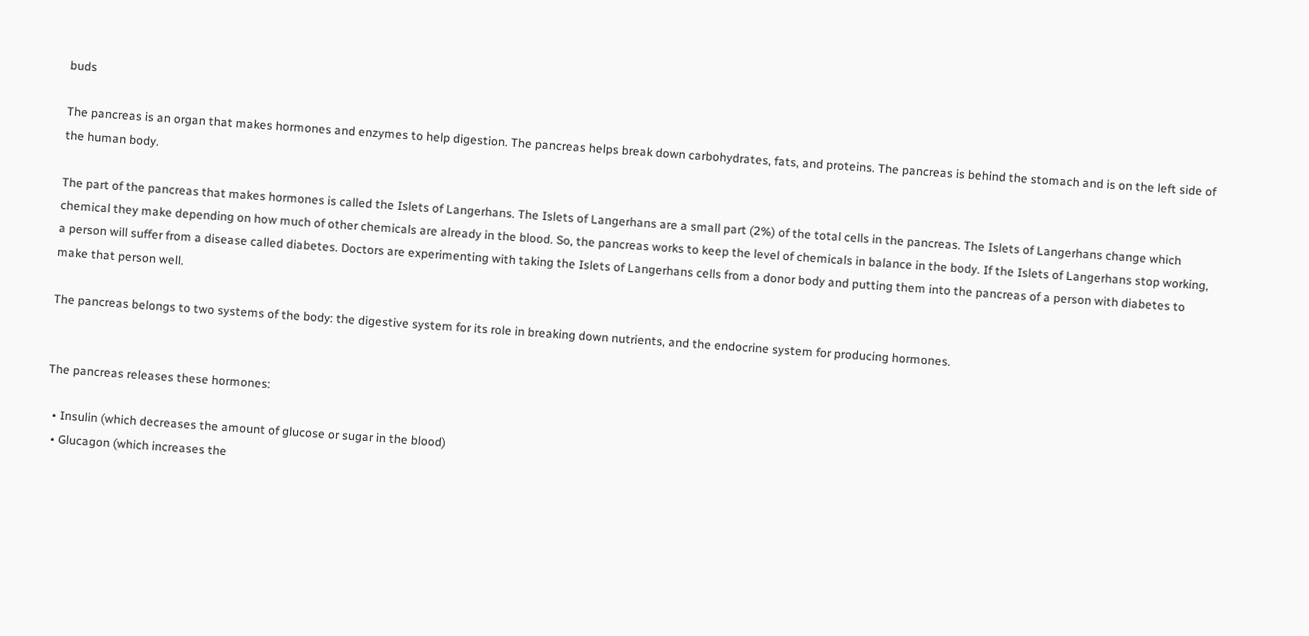buds

The pancreas is an organ that makes hormones and enzymes to help digestion. The pancreas helps break down carbohydrates, fats, and proteins. The pancreas is behind the stomach and is on the left side of the human body.

The part of the pancreas that makes hormones is called the Islets of Langerhans. The Islets of Langerhans are a small part (2%) of the total cells in the pancreas. The Islets of Langerhans change which chemical they make depending on how much of other chemicals are already in the blood. So, the pancreas works to keep the level of chemicals in balance in the body. If the Islets of Langerhans stop working, a person will suffer from a disease called diabetes. Doctors are experimenting with taking the Islets of Langerhans cells from a donor body and putting them into the pancreas of a person with diabetes to make that person well.

The pancreas belongs to two systems of the body: the digestive system for its role in breaking down nutrients, and the endocrine system for producing hormones.


The pancreas releases these hormones:

  • Insulin (which decreases the amount of glucose or sugar in the blood)
  • Glucagon (which increases the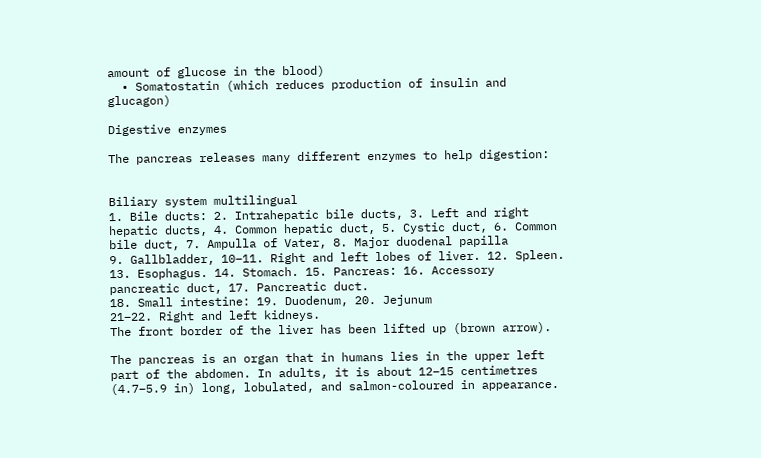amount of glucose in the blood)
  • Somatostatin (which reduces production of insulin and glucagon)

Digestive enzymes

The pancreas releases many different enzymes to help digestion:


Biliary system multilingual
1. Bile ducts: 2. Intrahepatic bile ducts, 3. Left and right hepatic ducts, 4. Common hepatic duct, 5. Cystic duct, 6. Common bile duct, 7. Ampulla of Vater, 8. Major duodenal papilla
9. Gallbladder, 10–11. Right and left lobes of liver. 12. Spleen.
13. Esophagus. 14. Stomach. 15. Pancreas: 16. Accessory pancreatic duct, 17. Pancreatic duct.
18. Small intestine: 19. Duodenum, 20. Jejunum
21–22. Right and left kidneys.
The front border of the liver has been lifted up (brown arrow).

The pancreas is an organ that in humans lies in the upper left part of the abdomen. In adults, it is about 12–15 centimetres (4.7–5.9 in) long, lobulated, and salmon-coloured in appearance.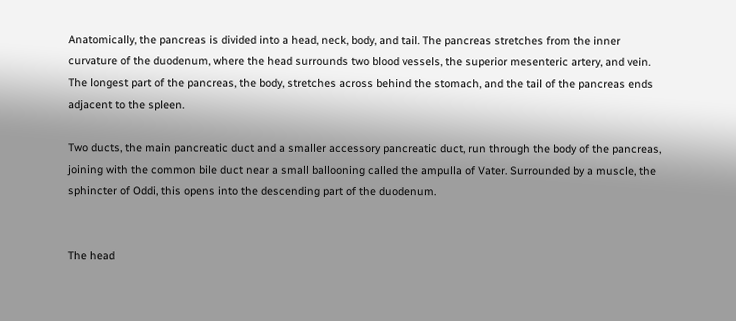Anatomically, the pancreas is divided into a head, neck, body, and tail. The pancreas stretches from the inner curvature of the duodenum, where the head surrounds two blood vessels, the superior mesenteric artery, and vein. The longest part of the pancreas, the body, stretches across behind the stomach, and the tail of the pancreas ends adjacent to the spleen.

Two ducts, the main pancreatic duct and a smaller accessory pancreatic duct, run through the body of the pancreas, joining with the common bile duct near a small ballooning called the ampulla of Vater. Surrounded by a muscle, the sphincter of Oddi, this opens into the descending part of the duodenum.


The head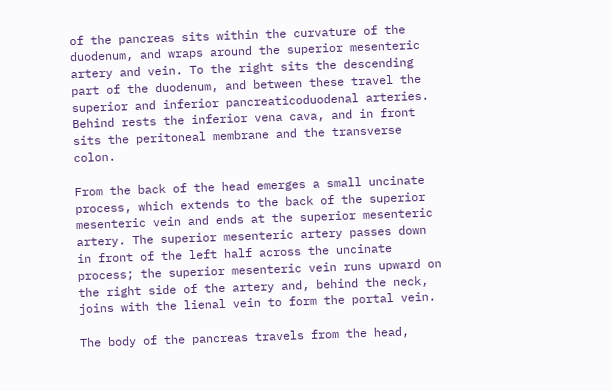of the pancreas sits within the curvature of the duodenum, and wraps around the superior mesenteric artery and vein. To the right sits the descending part of the duodenum, and between these travel the superior and inferior pancreaticoduodenal arteries. Behind rests the inferior vena cava, and in front sits the peritoneal membrane and the transverse colon.

From the back of the head emerges a small uncinate process, which extends to the back of the superior mesenteric vein and ends at the superior mesenteric artery. The superior mesenteric artery passes down in front of the left half across the uncinate process; the superior mesenteric vein runs upward on the right side of the artery and, behind the neck, joins with the lienal vein to form the portal vein.

The body of the pancreas travels from the head,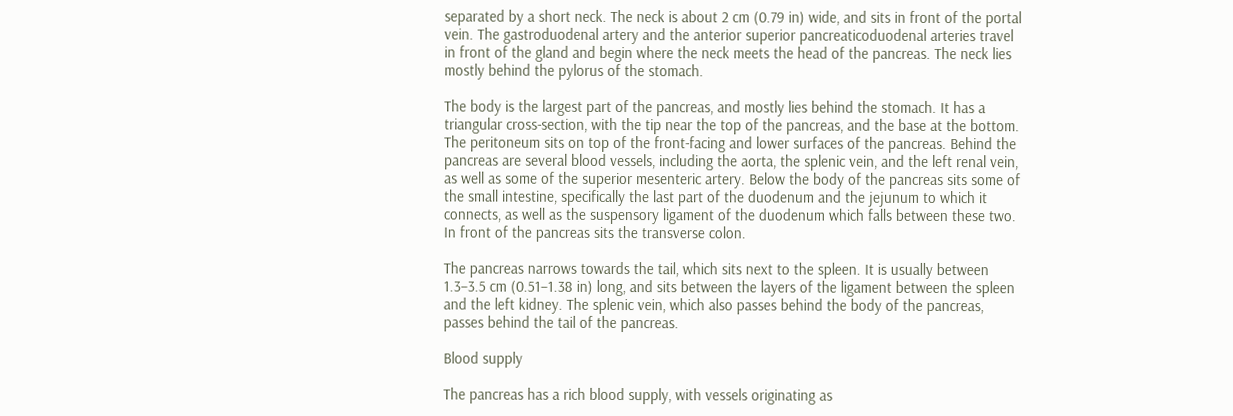separated by a short neck. The neck is about 2 cm (0.79 in) wide, and sits in front of the portal vein. The gastroduodenal artery and the anterior superior pancreaticoduodenal arteries travel in front of the gland and begin where the neck meets the head of the pancreas. The neck lies mostly behind the pylorus of the stomach.

The body is the largest part of the pancreas, and mostly lies behind the stomach. It has a triangular cross-section, with the tip near the top of the pancreas, and the base at the bottom. The peritoneum sits on top of the front-facing and lower surfaces of the pancreas. Behind the pancreas are several blood vessels, including the aorta, the splenic vein, and the left renal vein, as well as some of the superior mesenteric artery. Below the body of the pancreas sits some of the small intestine, specifically the last part of the duodenum and the jejunum to which it connects, as well as the suspensory ligament of the duodenum which falls between these two. In front of the pancreas sits the transverse colon.

The pancreas narrows towards the tail, which sits next to the spleen. It is usually between 1.3–3.5 cm (0.51–1.38 in) long, and sits between the layers of the ligament between the spleen and the left kidney. The splenic vein, which also passes behind the body of the pancreas, passes behind the tail of the pancreas.

Blood supply

The pancreas has a rich blood supply, with vessels originating as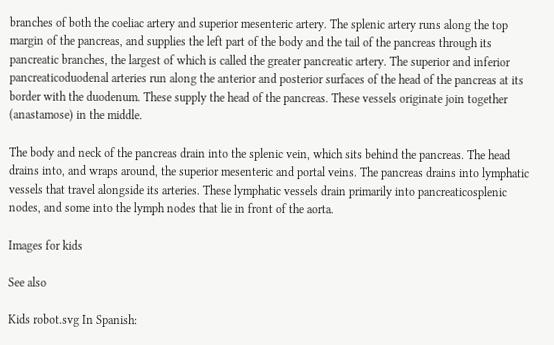branches of both the coeliac artery and superior mesenteric artery. The splenic artery runs along the top margin of the pancreas, and supplies the left part of the body and the tail of the pancreas through its pancreatic branches, the largest of which is called the greater pancreatic artery. The superior and inferior pancreaticoduodenal arteries run along the anterior and posterior surfaces of the head of the pancreas at its border with the duodenum. These supply the head of the pancreas. These vessels originate join together (anastamose) in the middle.

The body and neck of the pancreas drain into the splenic vein, which sits behind the pancreas. The head drains into, and wraps around, the superior mesenteric and portal veins. The pancreas drains into lymphatic vessels that travel alongside its arteries. These lymphatic vessels drain primarily into pancreaticosplenic nodes, and some into the lymph nodes that lie in front of the aorta.

Images for kids

See also

Kids robot.svg In Spanish: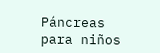Páncreas para niños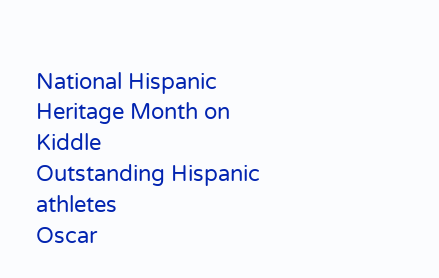National Hispanic Heritage Month on Kiddle
Outstanding Hispanic athletes
Oscar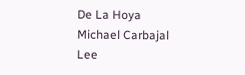De La Hoya
Michael Carbajal
Lee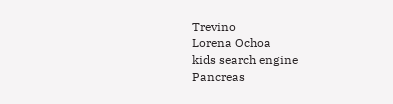Trevino
Lorena Ochoa
kids search engine
Pancreas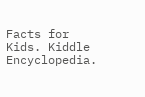Facts for Kids. Kiddle Encyclopedia.